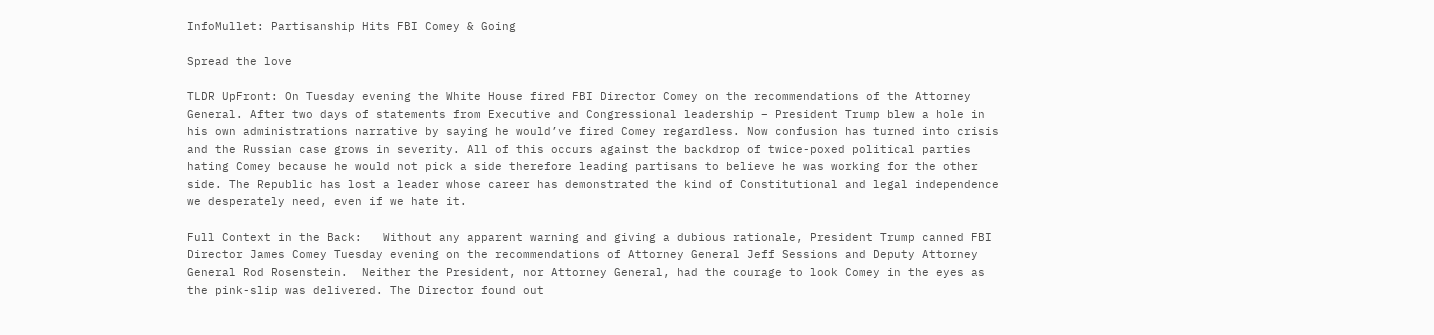InfoMullet: Partisanship Hits FBI Comey & Going

Spread the love

TLDR UpFront: On Tuesday evening the White House fired FBI Director Comey on the recommendations of the Attorney General. After two days of statements from Executive and Congressional leadership – President Trump blew a hole in his own administrations narrative by saying he would’ve fired Comey regardless. Now confusion has turned into crisis and the Russian case grows in severity. All of this occurs against the backdrop of twice-poxed political parties hating Comey because he would not pick a side therefore leading partisans to believe he was working for the other side. The Republic has lost a leader whose career has demonstrated the kind of Constitutional and legal independence we desperately need, even if we hate it.

Full Context in the Back:   Without any apparent warning and giving a dubious rationale, President Trump canned FBI Director James Comey Tuesday evening on the recommendations of Attorney General Jeff Sessions and Deputy Attorney General Rod Rosenstein.  Neither the President, nor Attorney General, had the courage to look Comey in the eyes as the pink-slip was delivered. The Director found out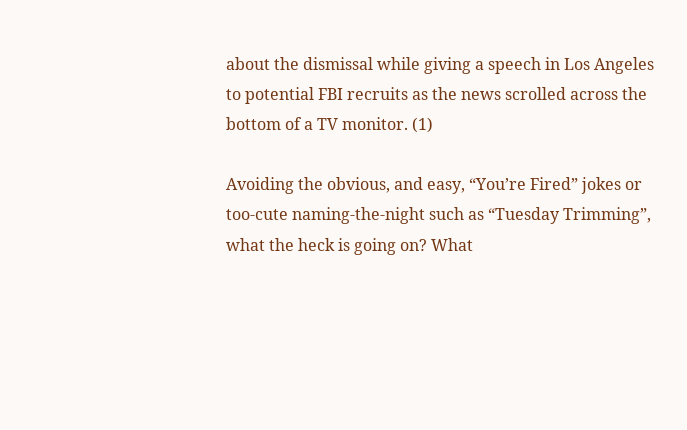about the dismissal while giving a speech in Los Angeles to potential FBI recruits as the news scrolled across the bottom of a TV monitor. (1)

Avoiding the obvious, and easy, “You’re Fired” jokes or too-cute naming-the-night such as “Tuesday Trimming”, what the heck is going on? What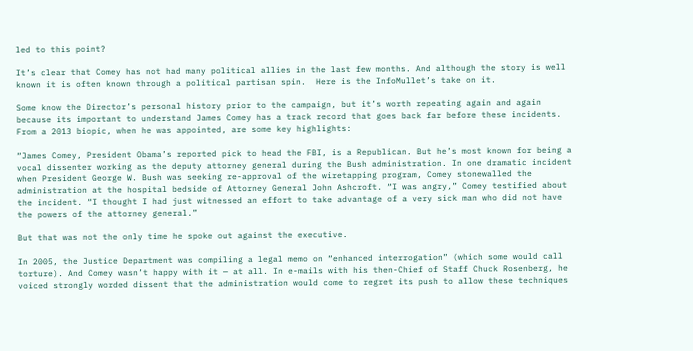led to this point?

It’s clear that Comey has not had many political allies in the last few months. And although the story is well known it is often known through a political partisan spin.  Here is the InfoMullet’s take on it.

Some know the Director’s personal history prior to the campaign, but it’s worth repeating again and again because its important to understand James Comey has a track record that goes back far before these incidents. From a 2013 biopic, when he was appointed, are some key highlights:

“James Comey, President Obama’s reported pick to head the FBI, is a Republican. But he’s most known for being a vocal dissenter working as the deputy attorney general during the Bush administration. In one dramatic incident when President George W. Bush was seeking re-approval of the wiretapping program, Comey stonewalled the administration at the hospital bedside of Attorney General John Ashcroft. “I was angry,” Comey testified about the incident. “I thought I had just witnessed an effort to take advantage of a very sick man who did not have the powers of the attorney general.”

But that was not the only time he spoke out against the executive.

In 2005, the Justice Department was compiling a legal memo on “enhanced interrogation” (which some would call torture). And Comey wasn’t happy with it — at all. In e-mails with his then-Chief of Staff Chuck Rosenberg, he voiced strongly worded dissent that the administration would come to regret its push to allow these techniques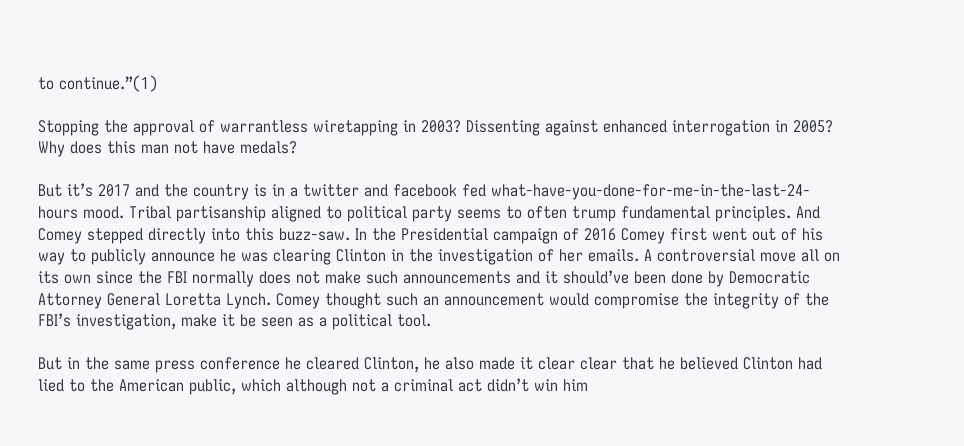to continue.”(1)

Stopping the approval of warrantless wiretapping in 2003? Dissenting against enhanced interrogation in 2005? Why does this man not have medals?

But it’s 2017 and the country is in a twitter and facebook fed what-have-you-done-for-me-in-the-last-24-hours mood. Tribal partisanship aligned to political party seems to often trump fundamental principles. And Comey stepped directly into this buzz-saw. In the Presidential campaign of 2016 Comey first went out of his way to publicly announce he was clearing Clinton in the investigation of her emails. A controversial move all on its own since the FBI normally does not make such announcements and it should’ve been done by Democratic Attorney General Loretta Lynch. Comey thought such an announcement would compromise the integrity of the FBI’s investigation, make it be seen as a political tool.

But in the same press conference he cleared Clinton, he also made it clear clear that he believed Clinton had lied to the American public, which although not a criminal act didn’t win him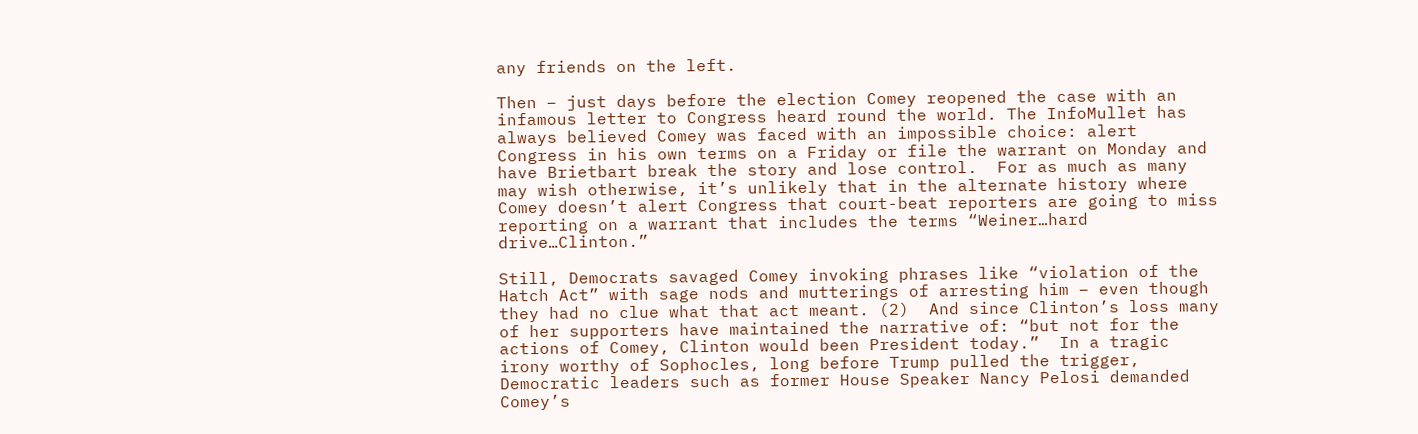any friends on the left.

Then – just days before the election Comey reopened the case with an infamous letter to Congress heard round the world. The InfoMullet has always believed Comey was faced with an impossible choice: alert Congress in his own terms on a Friday or file the warrant on Monday and have Brietbart break the story and lose control.  For as much as many may wish otherwise, it’s unlikely that in the alternate history where Comey doesn’t alert Congress that court-beat reporters are going to miss reporting on a warrant that includes the terms “Weiner…hard drive…Clinton.”

Still, Democrats savaged Comey invoking phrases like “violation of the Hatch Act” with sage nods and mutterings of arresting him – even though they had no clue what that act meant. (2)  And since Clinton’s loss many of her supporters have maintained the narrative of: “but not for the actions of Comey, Clinton would been President today.”  In a tragic irony worthy of Sophocles, long before Trump pulled the trigger, Democratic leaders such as former House Speaker Nancy Pelosi demanded Comey’s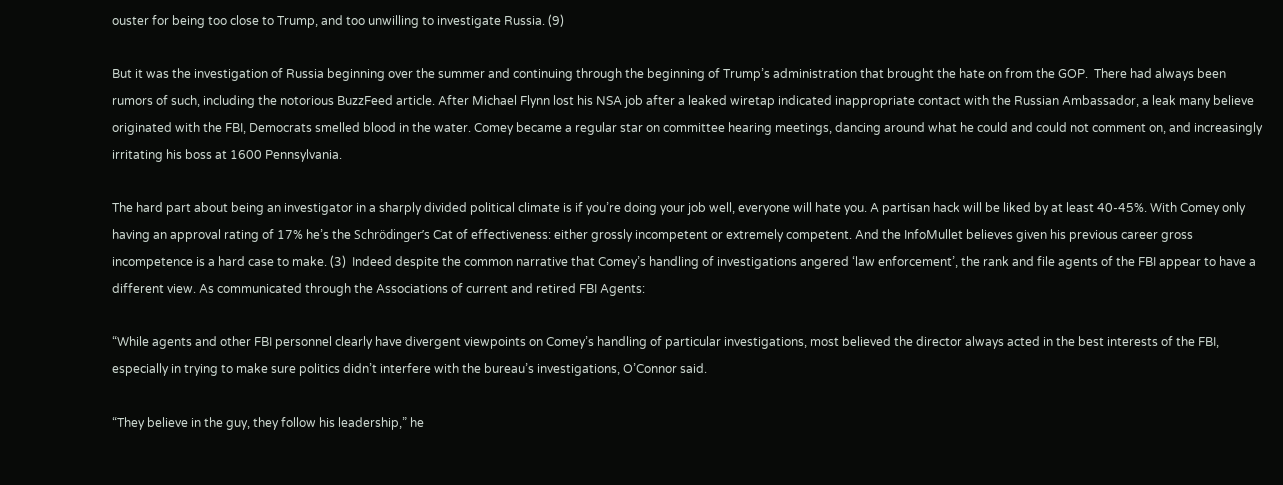ouster for being too close to Trump, and too unwilling to investigate Russia. (9)

But it was the investigation of Russia beginning over the summer and continuing through the beginning of Trump’s administration that brought the hate on from the GOP.  There had always been rumors of such, including the notorious BuzzFeed article. After Michael Flynn lost his NSA job after a leaked wiretap indicated inappropriate contact with the Russian Ambassador, a leak many believe originated with the FBI, Democrats smelled blood in the water. Comey became a regular star on committee hearing meetings, dancing around what he could and could not comment on, and increasingly irritating his boss at 1600 Pennsylvania.

The hard part about being an investigator in a sharply divided political climate is if you’re doing your job well, everyone will hate you. A partisan hack will be liked by at least 40-45%. With Comey only having an approval rating of 17% he’s the Schrödinger’s Cat of effectiveness: either grossly incompetent or extremely competent. And the InfoMullet believes given his previous career gross incompetence is a hard case to make. (3)  Indeed despite the common narrative that Comey’s handling of investigations angered ‘law enforcement’, the rank and file agents of the FBI appear to have a different view. As communicated through the Associations of current and retired FBI Agents:

“While agents and other FBI personnel clearly have divergent viewpoints on Comey’s handling of particular investigations, most believed the director always acted in the best interests of the FBI, especially in trying to make sure politics didn’t interfere with the bureau’s investigations, O’Connor said.

“They believe in the guy, they follow his leadership,” he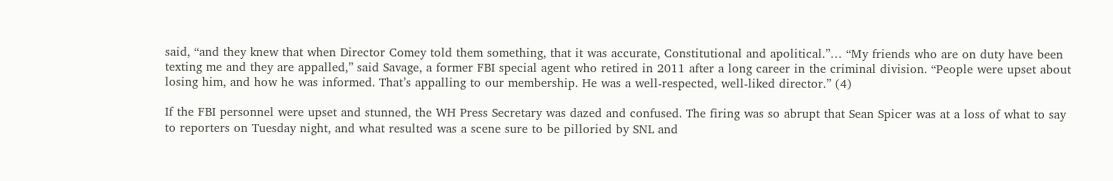said, “and they knew that when Director Comey told them something, that it was accurate, Constitutional and apolitical.”… “My friends who are on duty have been texting me and they are appalled,” said Savage, a former FBI special agent who retired in 2011 after a long career in the criminal division. “People were upset about losing him, and how he was informed. That’s appalling to our membership. He was a well-respected, well-liked director.” (4)

If the FBI personnel were upset and stunned, the WH Press Secretary was dazed and confused. The firing was so abrupt that Sean Spicer was at a loss of what to say to reporters on Tuesday night, and what resulted was a scene sure to be pilloried by SNL and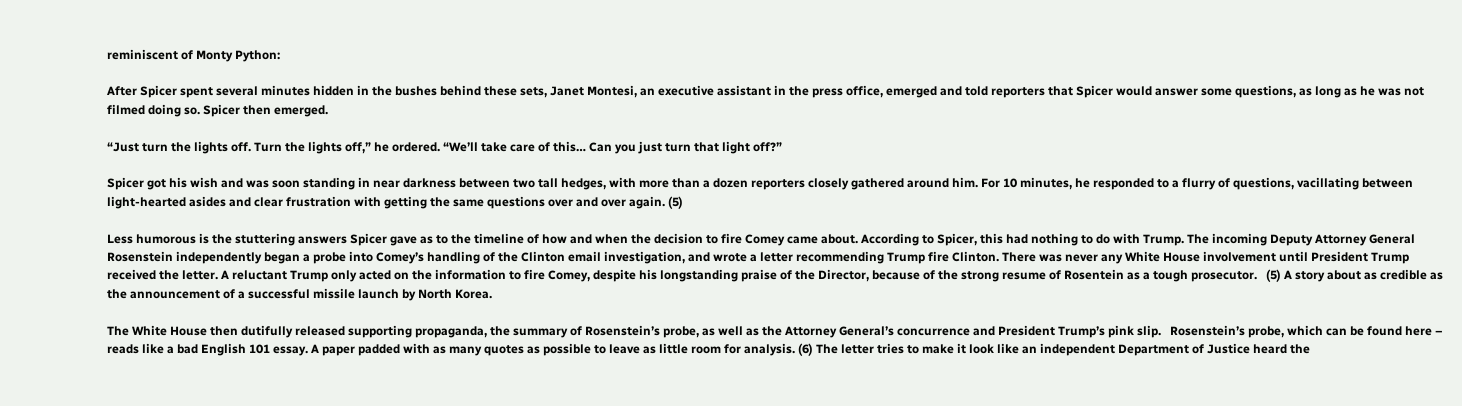reminiscent of Monty Python:

After Spicer spent several minutes hidden in the bushes behind these sets, Janet Montesi, an executive assistant in the press office, emerged and told reporters that Spicer would answer some questions, as long as he was not filmed doing so. Spicer then emerged.

“Just turn the lights off. Turn the lights off,” he ordered. “We’ll take care of this… Can you just turn that light off?”

Spicer got his wish and was soon standing in near darkness between two tall hedges, with more than a dozen reporters closely gathered around him. For 10 minutes, he responded to a flurry of questions, vacillating between light-hearted asides and clear frustration with getting the same questions over and over again. (5)

Less humorous is the stuttering answers Spicer gave as to the timeline of how and when the decision to fire Comey came about. According to Spicer, this had nothing to do with Trump. The incoming Deputy Attorney General Rosenstein independently began a probe into Comey’s handling of the Clinton email investigation, and wrote a letter recommending Trump fire Clinton. There was never any White House involvement until President Trump received the letter. A reluctant Trump only acted on the information to fire Comey, despite his longstanding praise of the Director, because of the strong resume of Rosentein as a tough prosecutor.   (5) A story about as credible as the announcement of a successful missile launch by North Korea.

The White House then dutifully released supporting propaganda, the summary of Rosenstein’s probe, as well as the Attorney General’s concurrence and President Trump’s pink slip.   Rosenstein’s probe, which can be found here – reads like a bad English 101 essay. A paper padded with as many quotes as possible to leave as little room for analysis. (6) The letter tries to make it look like an independent Department of Justice heard the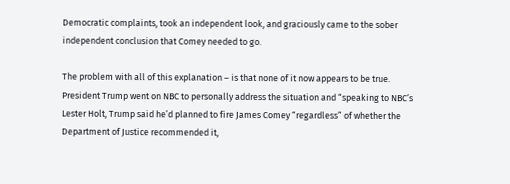Democratic complaints, took an independent look, and graciously came to the sober independent conclusion that Comey needed to go.

The problem with all of this explanation – is that none of it now appears to be true. President Trump went on NBC to personally address the situation and “speaking to NBC’s Lester Holt, Trump said he’d planned to fire James Comey “regardless” of whether the Department of Justice recommended it,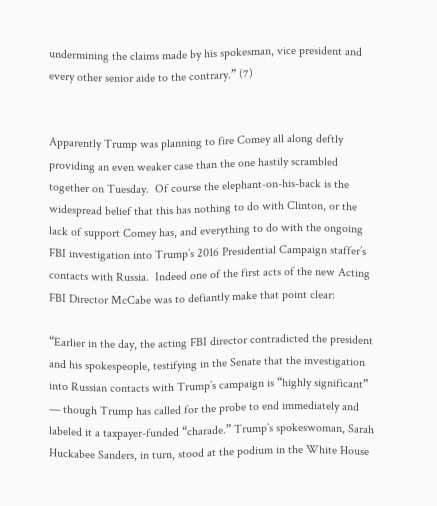undermining the claims made by his spokesman, vice president and every other senior aide to the contrary.” (7)


Apparently Trump was planning to fire Comey all along deftly providing an even weaker case than the one hastily scrambled together on Tuesday.  Of course the elephant-on-his-back is the widespread belief that this has nothing to do with Clinton, or the lack of support Comey has, and everything to do with the ongoing FBI investigation into Trump’s 2016 Presidential Campaign staffer’s contacts with Russia.  Indeed one of the first acts of the new Acting FBI Director McCabe was to defiantly make that point clear:

“Earlier in the day, the acting FBI director contradicted the president and his spokespeople, testifying in the Senate that the investigation into Russian contacts with Trump’s campaign is “highly significant” — though Trump has called for the probe to end immediately and labeled it a taxpayer-funded “charade.” Trump’s spokeswoman, Sarah Huckabee Sanders, in turn, stood at the podium in the White House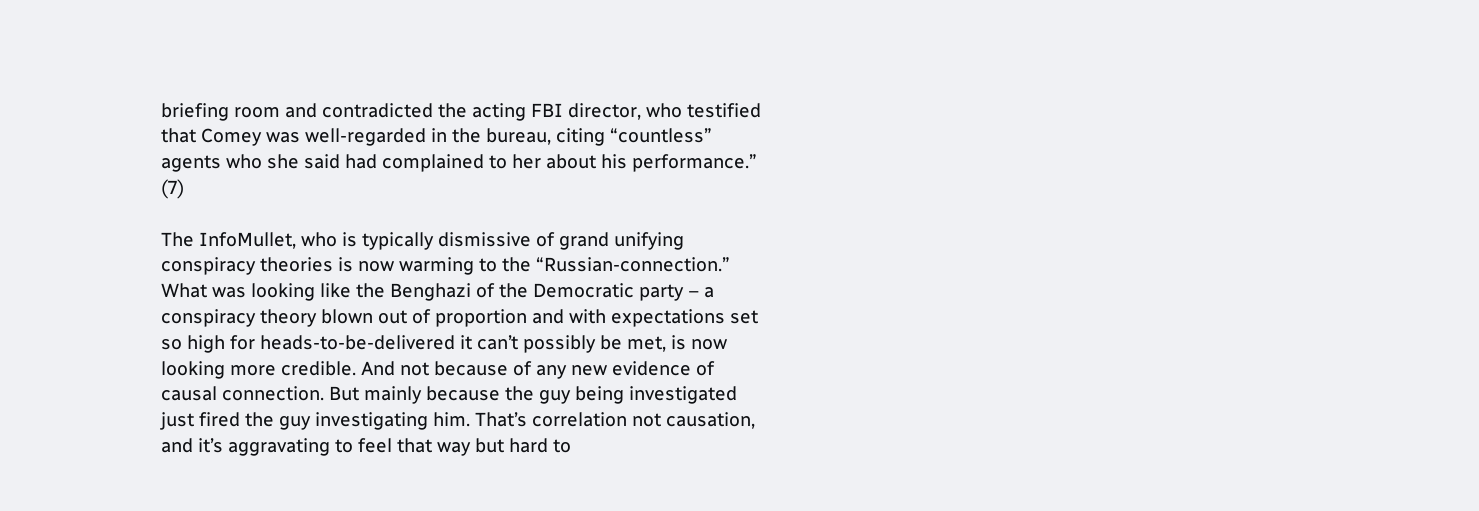briefing room and contradicted the acting FBI director, who testified that Comey was well-regarded in the bureau, citing “countless” agents who she said had complained to her about his performance.” (7)

The InfoMullet, who is typically dismissive of grand unifying conspiracy theories is now warming to the “Russian-connection.” What was looking like the Benghazi of the Democratic party – a conspiracy theory blown out of proportion and with expectations set so high for heads-to-be-delivered it can’t possibly be met, is now looking more credible. And not because of any new evidence of causal connection. But mainly because the guy being investigated just fired the guy investigating him. That’s correlation not causation, and it’s aggravating to feel that way but hard to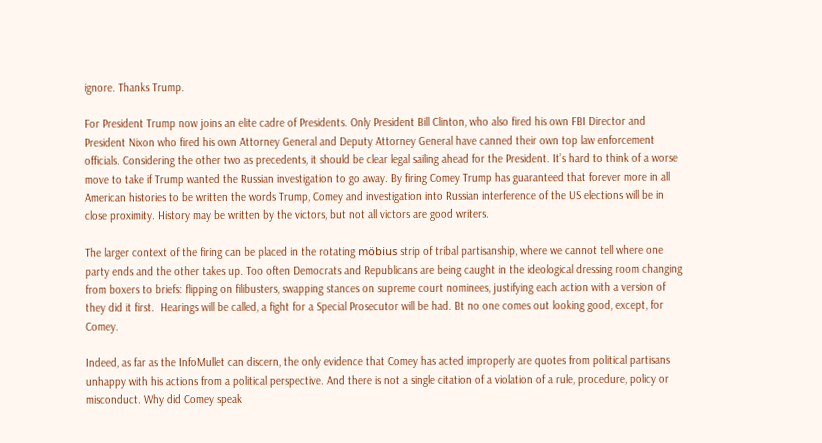ignore. Thanks Trump.

For President Trump now joins an elite cadre of Presidents. Only President Bill Clinton, who also fired his own FBI Director and President Nixon who fired his own Attorney General and Deputy Attorney General have canned their own top law enforcement officials. Considering the other two as precedents, it should be clear legal sailing ahead for the President. It’s hard to think of a worse move to take if Trump wanted the Russian investigation to go away. By firing Comey Trump has guaranteed that forever more in all American histories to be written the words Trump, Comey and investigation into Russian interference of the US elections will be in close proximity. History may be written by the victors, but not all victors are good writers.

The larger context of the firing can be placed in the rotating möbius strip of tribal partisanship, where we cannot tell where one party ends and the other takes up. Too often Democrats and Republicans are being caught in the ideological dressing room changing from boxers to briefs: flipping on filibusters, swapping stances on supreme court nominees, justifying each action with a version of they did it first.  Hearings will be called, a fight for a Special Prosecutor will be had. Bt no one comes out looking good, except, for Comey.

Indeed, as far as the InfoMullet can discern, the only evidence that Comey has acted improperly are quotes from political partisans unhappy with his actions from a political perspective. And there is not a single citation of a violation of a rule, procedure, policy or misconduct. Why did Comey speak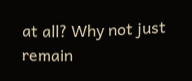at all? Why not just remain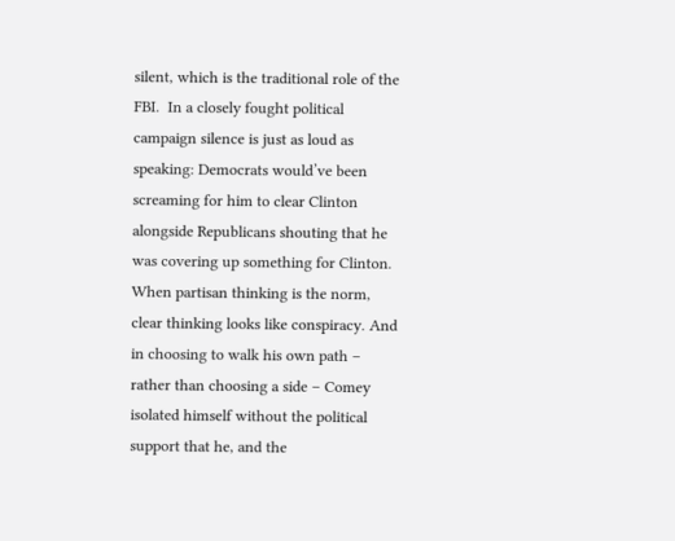silent, which is the traditional role of the FBI.  In a closely fought political campaign silence is just as loud as speaking: Democrats would’ve been screaming for him to clear Clinton alongside Republicans shouting that he was covering up something for Clinton.  When partisan thinking is the norm, clear thinking looks like conspiracy. And in choosing to walk his own path – rather than choosing a side – Comey isolated himself without the political support that he, and the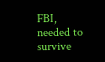FBI, needed to survive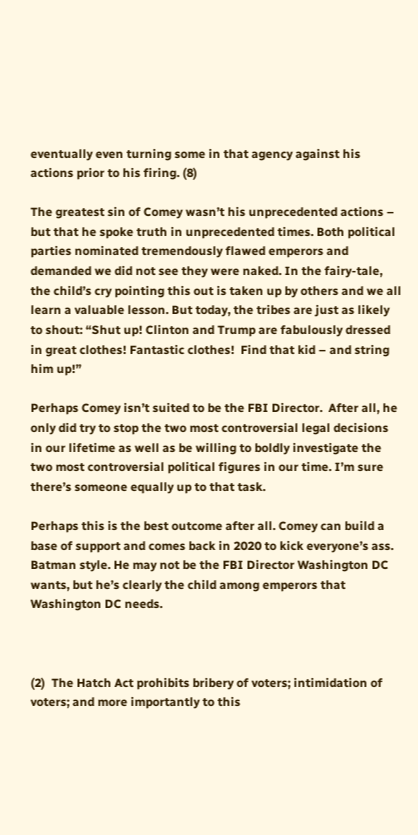eventually even turning some in that agency against his actions prior to his firing. (8)

The greatest sin of Comey wasn’t his unprecedented actions – but that he spoke truth in unprecedented times. Both political parties nominated tremendously flawed emperors and demanded we did not see they were naked. In the fairy-tale, the child’s cry pointing this out is taken up by others and we all learn a valuable lesson. But today, the tribes are just as likely to shout: “Shut up! Clinton and Trump are fabulously dressed in great clothes! Fantastic clothes!  Find that kid – and string him up!”

Perhaps Comey isn’t suited to be the FBI Director.  After all, he only did try to stop the two most controversial legal decisions in our lifetime as well as be willing to boldly investigate the two most controversial political figures in our time. I’m sure there’s someone equally up to that task.

Perhaps this is the best outcome after all. Comey can build a base of support and comes back in 2020 to kick everyone’s ass. Batman style. He may not be the FBI Director Washington DC wants, but he’s clearly the child among emperors that Washington DC needs.



(2)  The Hatch Act prohibits bribery of voters; intimidation of voters; and more importantly to this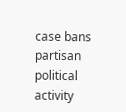case bans partisan political activity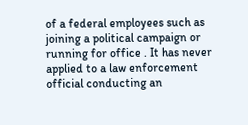of a federal employees such as joining a political campaign or running for office . It has never applied to a law enforcement official conducting an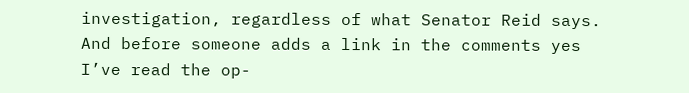investigation, regardless of what Senator Reid says. And before someone adds a link in the comments yes I’ve read the op-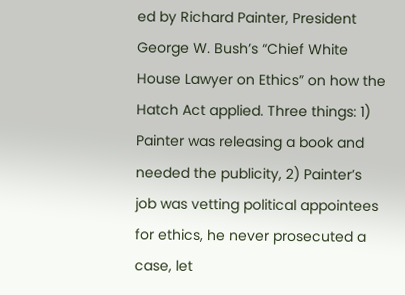ed by Richard Painter, President George W. Bush’s “Chief White House Lawyer on Ethics” on how the Hatch Act applied. Three things: 1) Painter was releasing a book and needed the publicity, 2) Painter’s job was vetting political appointees for ethics, he never prosecuted a case, let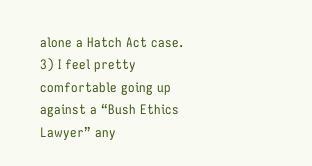alone a Hatch Act case. 3) I feel pretty comfortable going up against a “Bush Ethics Lawyer” any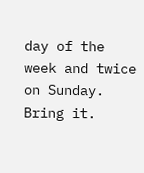day of the week and twice on Sunday. Bring it.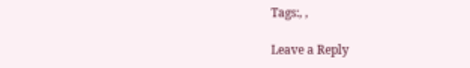Tags:, ,

Leave a Reply